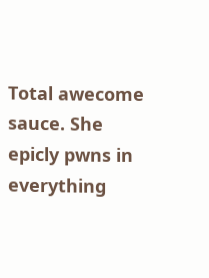Total awecome sauce. She epicly pwns in everything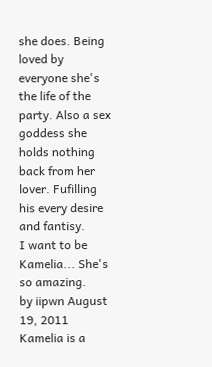she does. Being loved by everyone she's the life of the party. Also a sex goddess she holds nothing back from her lover. Fufilling his every desire and fantisy.
I want to be Kamelia... She's so amazing.
by iipwn August 19, 2011
Kamelia is a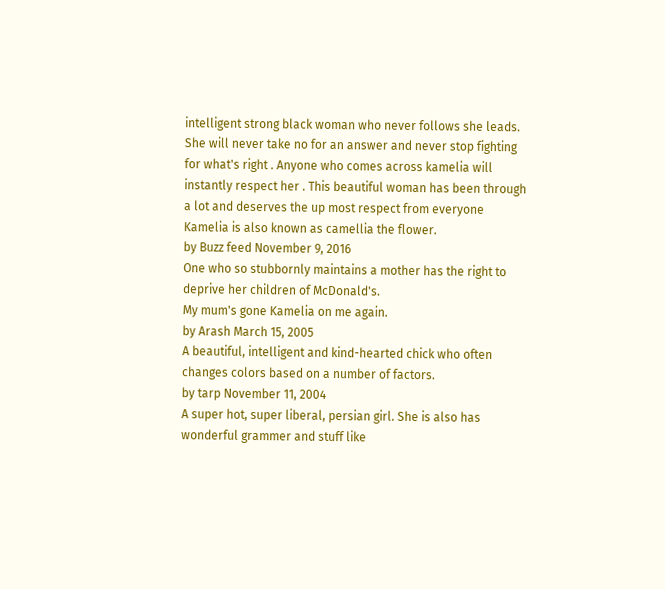intelligent strong black woman who never follows she leads. She will never take no for an answer and never stop fighting for what's right . Anyone who comes across kamelia will instantly respect her . This beautiful woman has been through a lot and deserves the up most respect from everyone
Kamelia is also known as camellia the flower.
by Buzz feed November 9, 2016
One who so stubbornly maintains a mother has the right to deprive her children of McDonald's.
My mum's gone Kamelia on me again.
by Arash March 15, 2005
A beautiful, intelligent and kind-hearted chick who often changes colors based on a number of factors.
by tarp November 11, 2004
A super hot, super liberal, persian girl. She is also has wonderful grammer and stuff like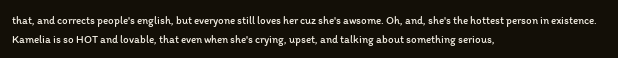that, and corrects people's english, but everyone still loves her cuz she's awsome. Oh, and, she's the hottest person in existence.
Kamelia is so HOT and lovable, that even when she's crying, upset, and talking about something serious,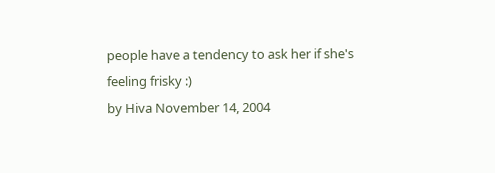people have a tendency to ask her if she's feeling frisky :)
by Hiva November 14, 2004